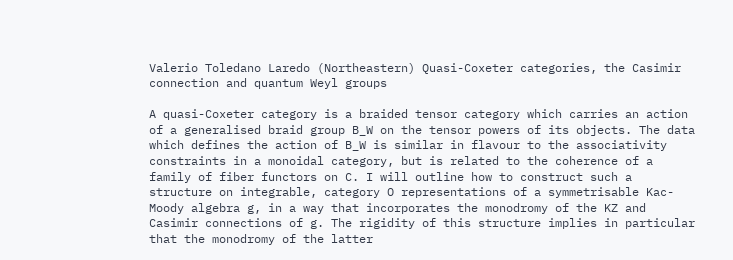Valerio Toledano Laredo (Northeastern) Quasi-Coxeter categories, the Casimir connection and quantum Weyl groups

A quasi-Coxeter category is a braided tensor category which carries an action of a generalised braid group B_W on the tensor powers of its objects. The data which defines the action of B_W is similar in flavour to the associativity constraints in a monoidal category, but is related to the coherence of a family of fiber functors on C. I will outline how to construct such a structure on integrable, category O representations of a symmetrisable Kac-Moody algebra g, in a way that incorporates the monodromy of the KZ and Casimir connections of g. The rigidity of this structure implies in particular that the monodromy of the latter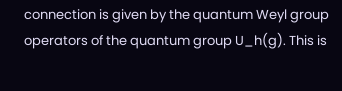connection is given by the quantum Weyl group operators of the quantum group U_h(g). This is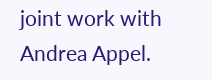joint work with Andrea Appel.